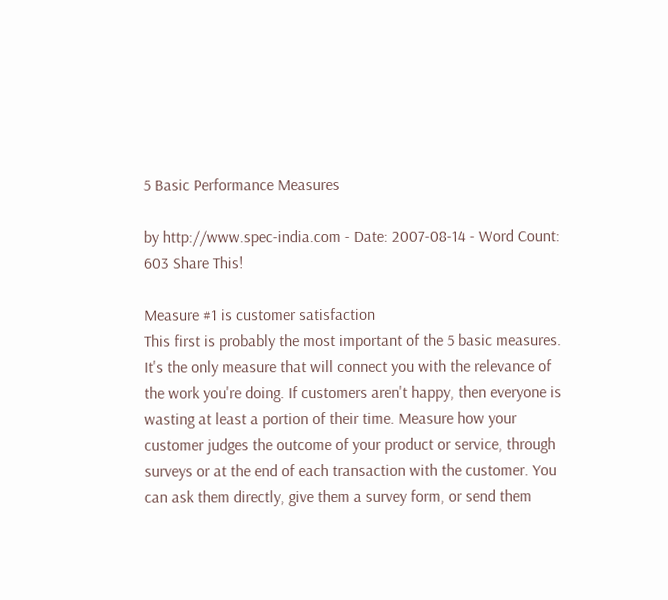5 Basic Performance Measures

by http://www.spec-india.com - Date: 2007-08-14 - Word Count: 603 Share This!

Measure #1 is customer satisfaction
This first is probably the most important of the 5 basic measures. It's the only measure that will connect you with the relevance of the work you're doing. If customers aren't happy, then everyone is wasting at least a portion of their time. Measure how your customer judges the outcome of your product or service, through surveys or at the end of each transaction with the customer. You can ask them directly, give them a survey form, or send them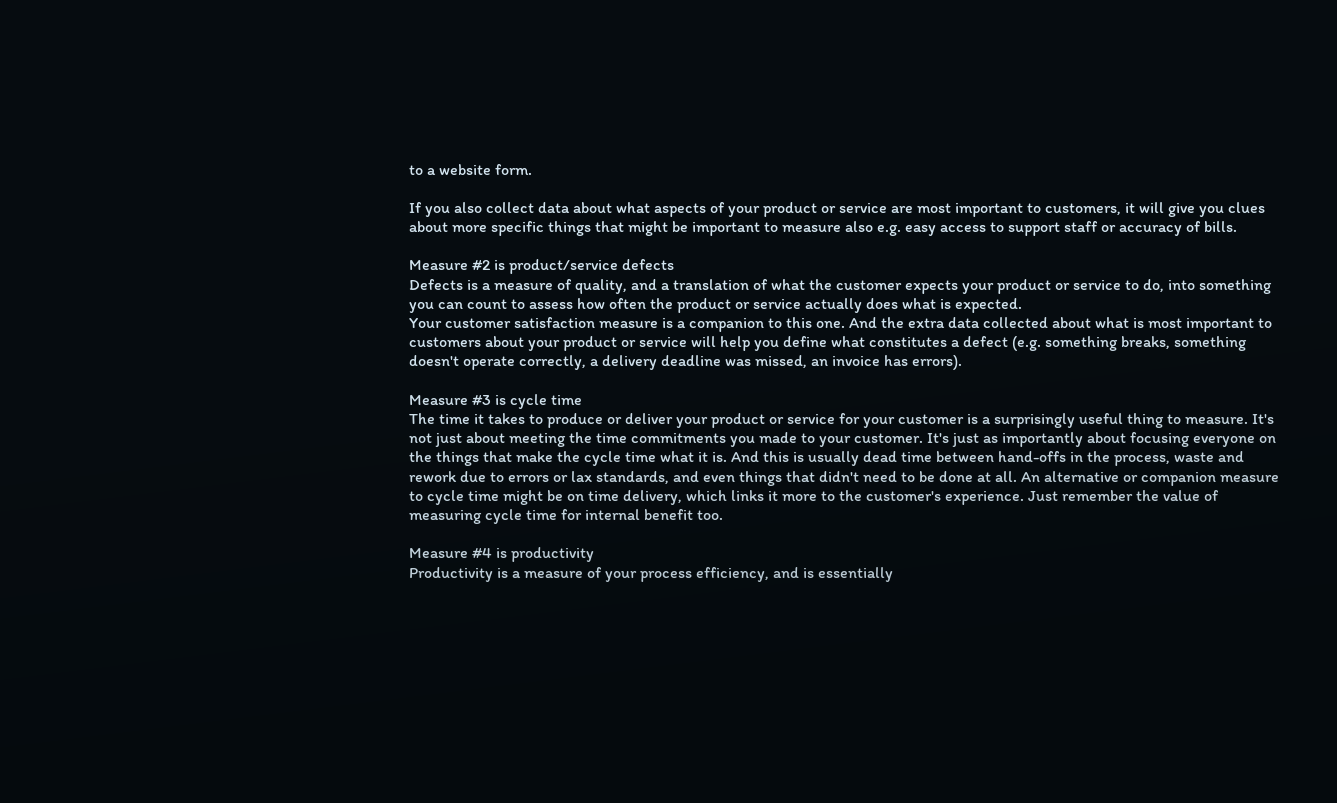to a website form.

If you also collect data about what aspects of your product or service are most important to customers, it will give you clues about more specific things that might be important to measure also e.g. easy access to support staff or accuracy of bills.

Measure #2 is product/service defects
Defects is a measure of quality, and a translation of what the customer expects your product or service to do, into something you can count to assess how often the product or service actually does what is expected.
Your customer satisfaction measure is a companion to this one. And the extra data collected about what is most important to customers about your product or service will help you define what constitutes a defect (e.g. something breaks, something doesn't operate correctly, a delivery deadline was missed, an invoice has errors).

Measure #3 is cycle time
The time it takes to produce or deliver your product or service for your customer is a surprisingly useful thing to measure. It's not just about meeting the time commitments you made to your customer. It's just as importantly about focusing everyone on the things that make the cycle time what it is. And this is usually dead time between hand-offs in the process, waste and rework due to errors or lax standards, and even things that didn't need to be done at all. An alternative or companion measure to cycle time might be on time delivery, which links it more to the customer's experience. Just remember the value of measuring cycle time for internal benefit too.

Measure #4 is productivity
Productivity is a measure of your process efficiency, and is essentially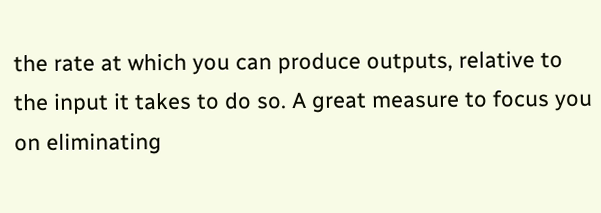the rate at which you can produce outputs, relative to the input it takes to do so. A great measure to focus you on eliminating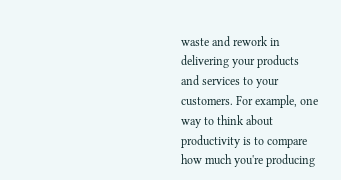waste and rework in delivering your products and services to your customers. For example, one way to think about productivity is to compare how much you're producing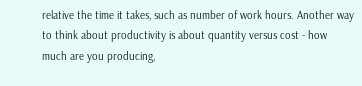relative the time it takes, such as number of work hours. Another way to think about productivity is about quantity versus cost - how much are you producing,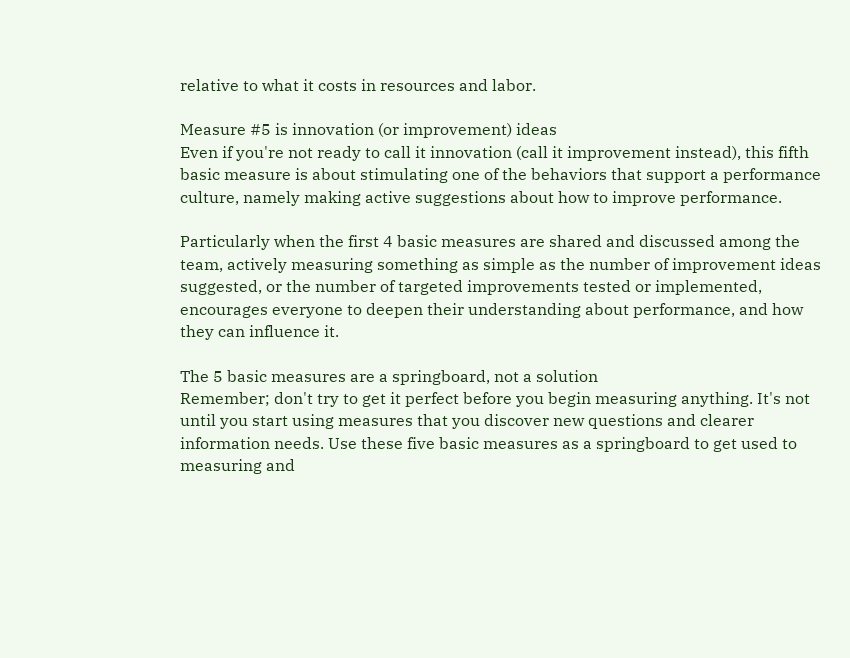relative to what it costs in resources and labor.

Measure #5 is innovation (or improvement) ideas
Even if you're not ready to call it innovation (call it improvement instead), this fifth basic measure is about stimulating one of the behaviors that support a performance culture, namely making active suggestions about how to improve performance.

Particularly when the first 4 basic measures are shared and discussed among the team, actively measuring something as simple as the number of improvement ideas suggested, or the number of targeted improvements tested or implemented, encourages everyone to deepen their understanding about performance, and how they can influence it.

The 5 basic measures are a springboard, not a solution
Remember; don't try to get it perfect before you begin measuring anything. It's not until you start using measures that you discover new questions and clearer information needs. Use these five basic measures as a springboard to get used to measuring and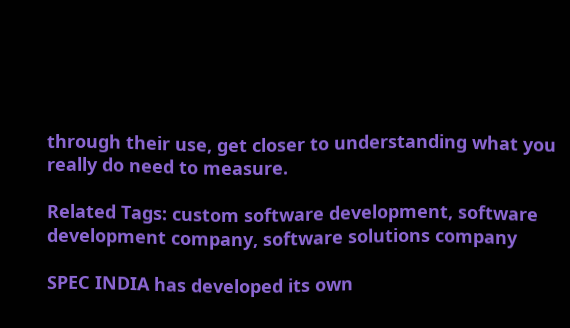through their use, get closer to understanding what you really do need to measure.

Related Tags: custom software development, software development company, software solutions company

SPEC INDIA has developed its own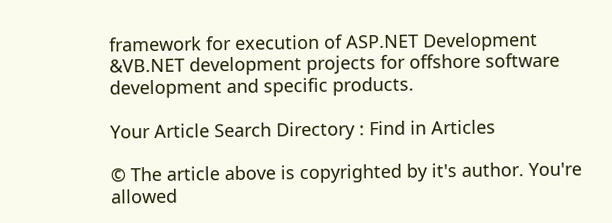framework for execution of ASP.NET Development &VB.NET development projects for offshore software development and specific products.

Your Article Search Directory : Find in Articles

© The article above is copyrighted by it's author. You're allowed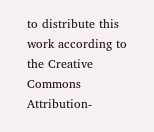to distribute this work according to the Creative Commons Attribution-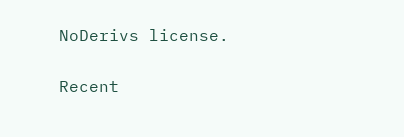NoDerivs license.

Recent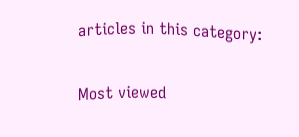articles in this category:

Most viewed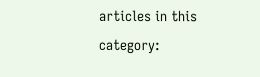articles in this category: